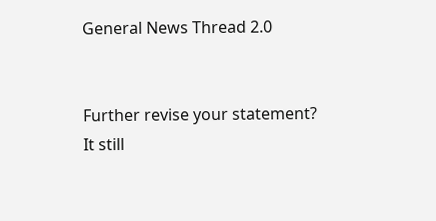General News Thread 2.0


Further revise your statement? It still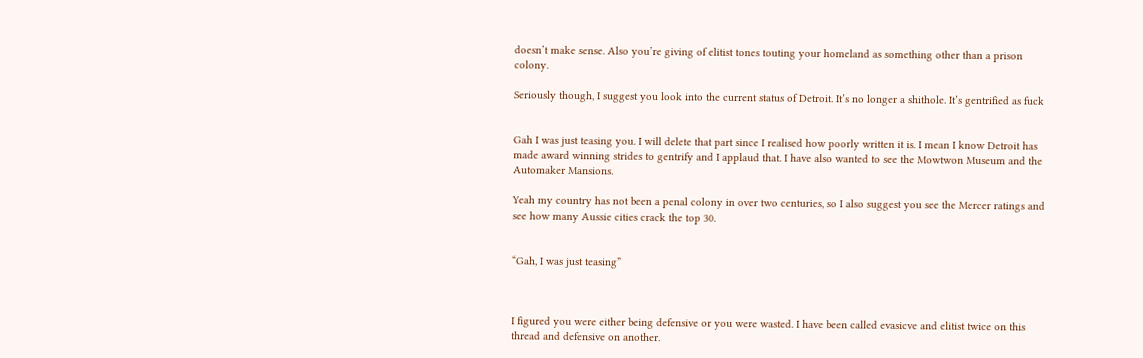doesn’t make sense. Also you’re giving of elitist tones touting your homeland as something other than a prison colony.

Seriously though, I suggest you look into the current status of Detroit. It’s no longer a shithole. It’s gentrified as fuck


Gah I was just teasing you. I will delete that part since I realised how poorly written it is. I mean I know Detroit has made award winning strides to gentrify and I applaud that. I have also wanted to see the Mowtwon Museum and the Automaker Mansions.

Yeah my country has not been a penal colony in over two centuries, so I also suggest you see the Mercer ratings and see how many Aussie cities crack the top 30.


“Gah, I was just teasing”



I figured you were either being defensive or you were wasted. I have been called evasicve and elitist twice on this thread and defensive on another.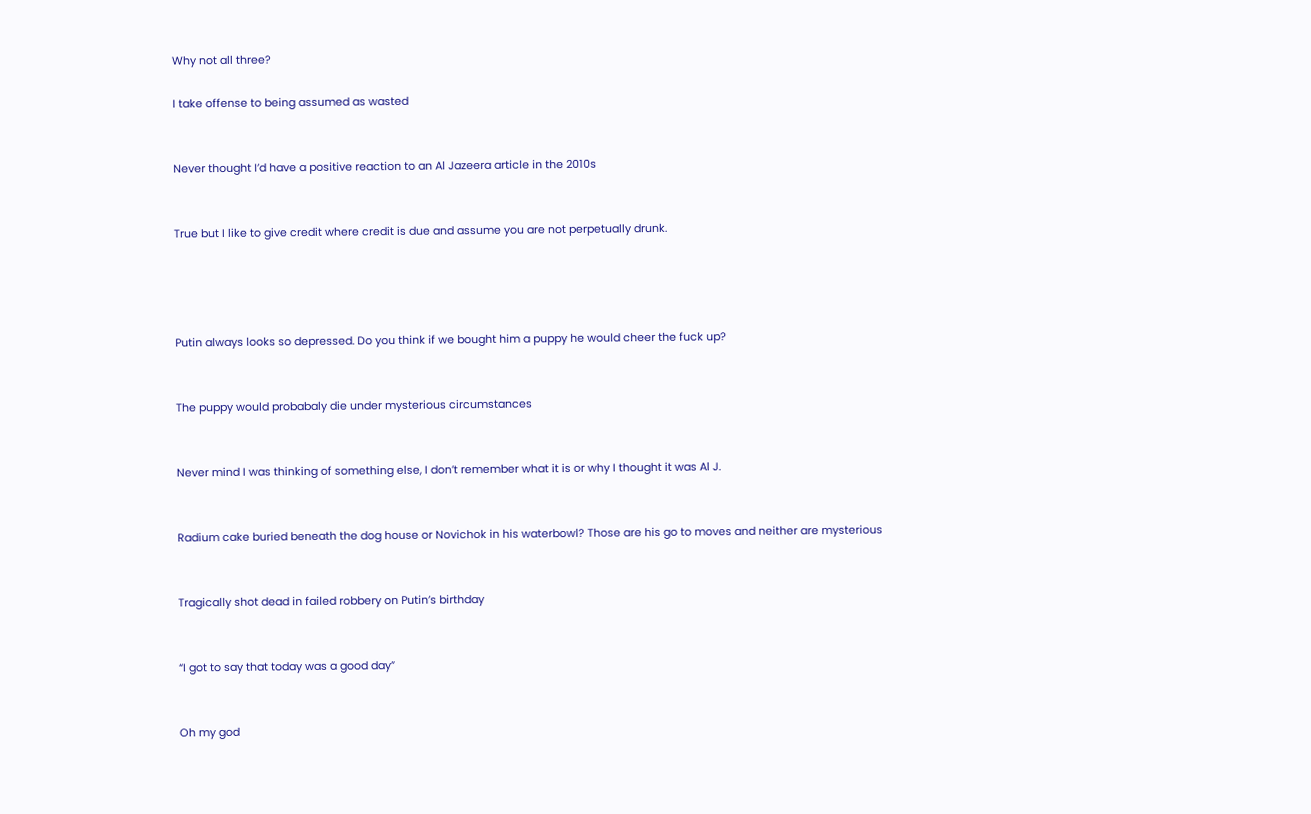Why not all three?

I take offense to being assumed as wasted


Never thought I’d have a positive reaction to an Al Jazeera article in the 2010s


True but I like to give credit where credit is due and assume you are not perpetually drunk.




Putin always looks so depressed. Do you think if we bought him a puppy he would cheer the fuck up?


The puppy would probabaly die under mysterious circumstances


Never mind I was thinking of something else, I don’t remember what it is or why I thought it was Al J.


Radium cake buried beneath the dog house or Novichok in his waterbowl? Those are his go to moves and neither are mysterious


Tragically shot dead in failed robbery on Putin’s birthday


“I got to say that today was a good day”


Oh my god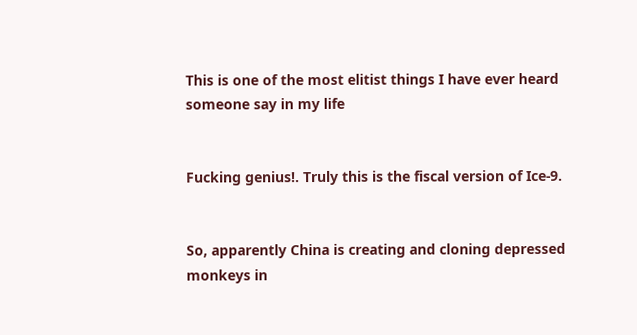This is one of the most elitist things I have ever heard someone say in my life


Fucking genius!. Truly this is the fiscal version of Ice-9.


So, apparently China is creating and cloning depressed monkeys in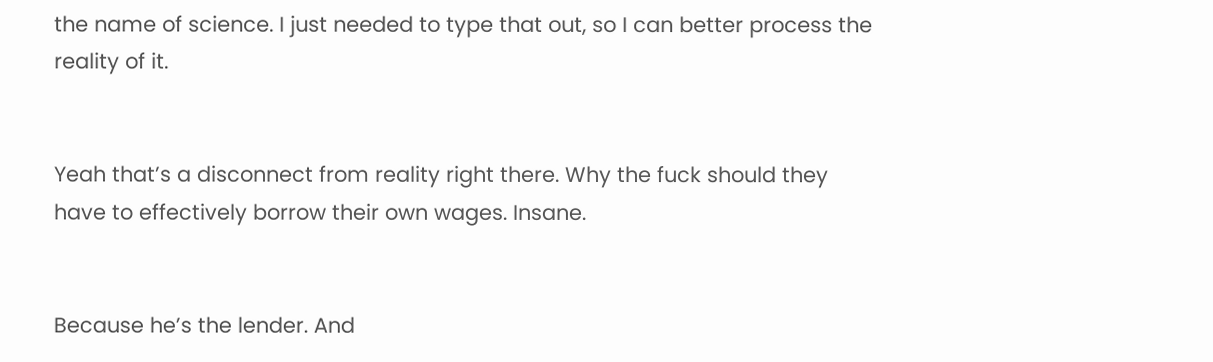the name of science. I just needed to type that out, so I can better process the reality of it.


Yeah that’s a disconnect from reality right there. Why the fuck should they have to effectively borrow their own wages. Insane.


Because he’s the lender. And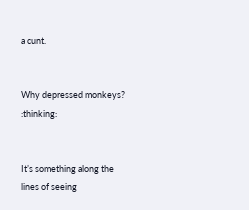a cunt.


Why depressed monkeys? :thinking:


It’s something along the lines of seeing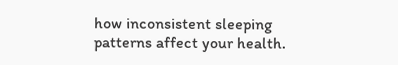how inconsistent sleeping patterns affect your health.